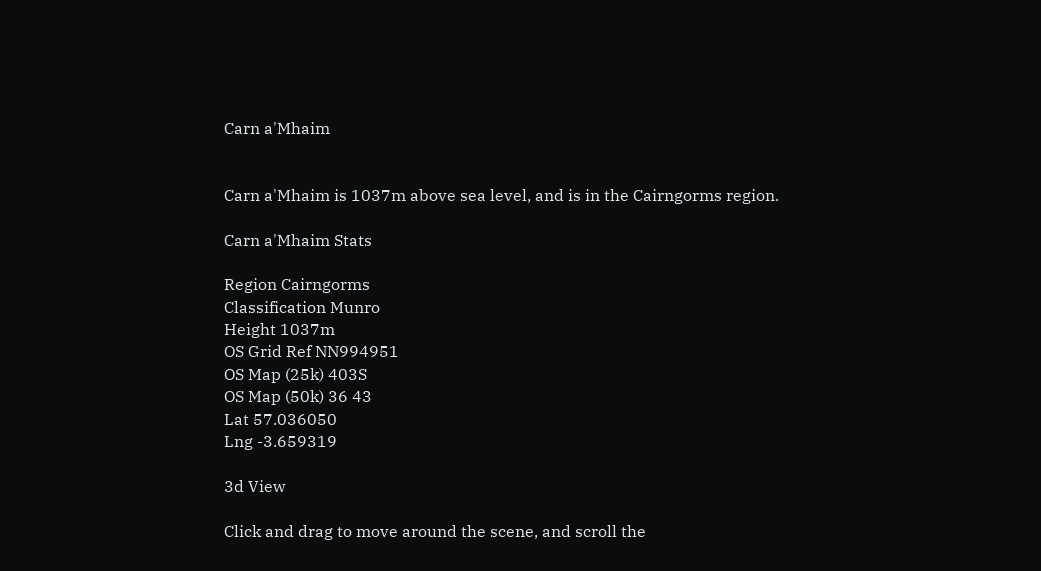Carn a'Mhaim


Carn a'Mhaim is 1037m above sea level, and is in the Cairngorms region.

Carn a'Mhaim Stats

Region Cairngorms
Classification Munro
Height 1037m
OS Grid Ref NN994951
OS Map (25k) 403S
OS Map (50k) 36 43
Lat 57.036050
Lng -3.659319

3d View

Click and drag to move around the scene, and scroll the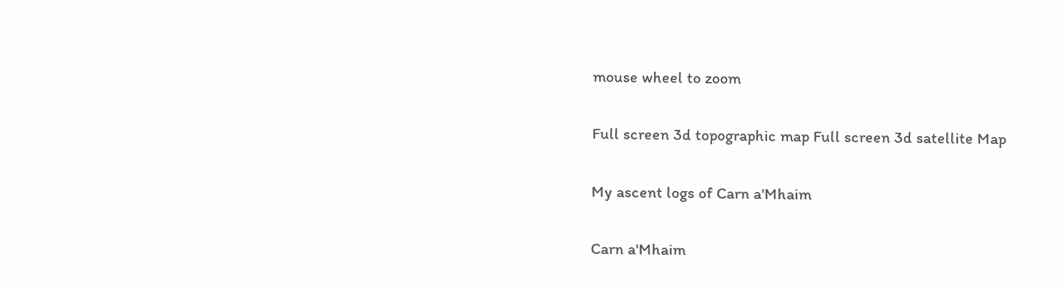mouse wheel to zoom

Full screen 3d topographic map Full screen 3d satellite Map

My ascent logs of Carn a'Mhaim

Carn a'Mhaim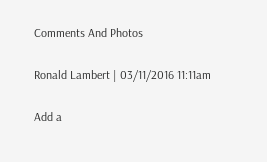Comments And Photos

Ronald Lambert | 03/11/2016 11:11am

Add a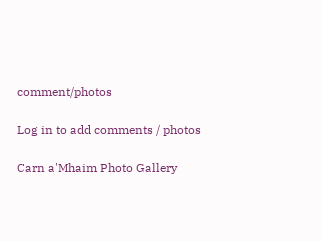comment/photos

Log in to add comments / photos

Carn a'Mhaim Photo Gallery